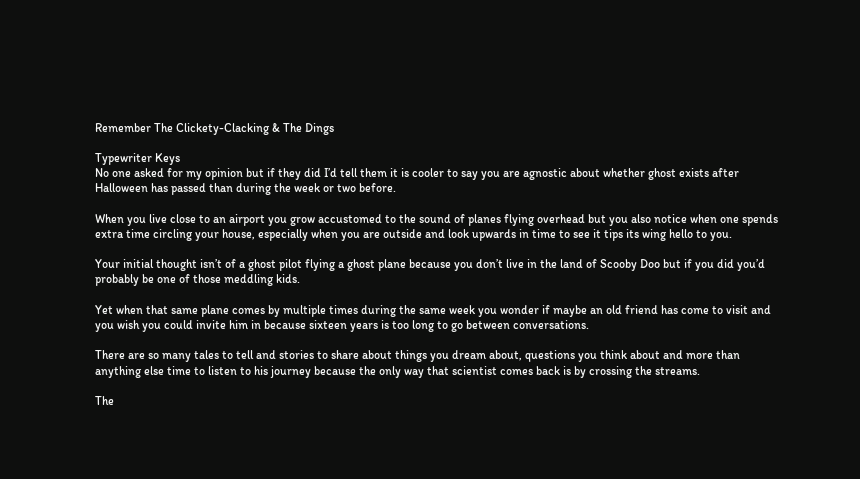Remember The Clickety-Clacking & The Dings

Typewriter Keys
No one asked for my opinion but if they did I’d tell them it is cooler to say you are agnostic about whether ghost exists after Halloween has passed than during the week or two before.

When you live close to an airport you grow accustomed to the sound of planes flying overhead but you also notice when one spends extra time circling your house, especially when you are outside and look upwards in time to see it tips its wing hello to you.

Your initial thought isn’t of a ghost pilot flying a ghost plane because you don’t live in the land of Scooby Doo but if you did you’d probably be one of those meddling kids.

Yet when that same plane comes by multiple times during the same week you wonder if maybe an old friend has come to visit and you wish you could invite him in because sixteen years is too long to go between conversations.

There are so many tales to tell and stories to share about things you dream about, questions you think about and more than anything else time to listen to his journey because the only way that scientist comes back is by crossing the streams.

The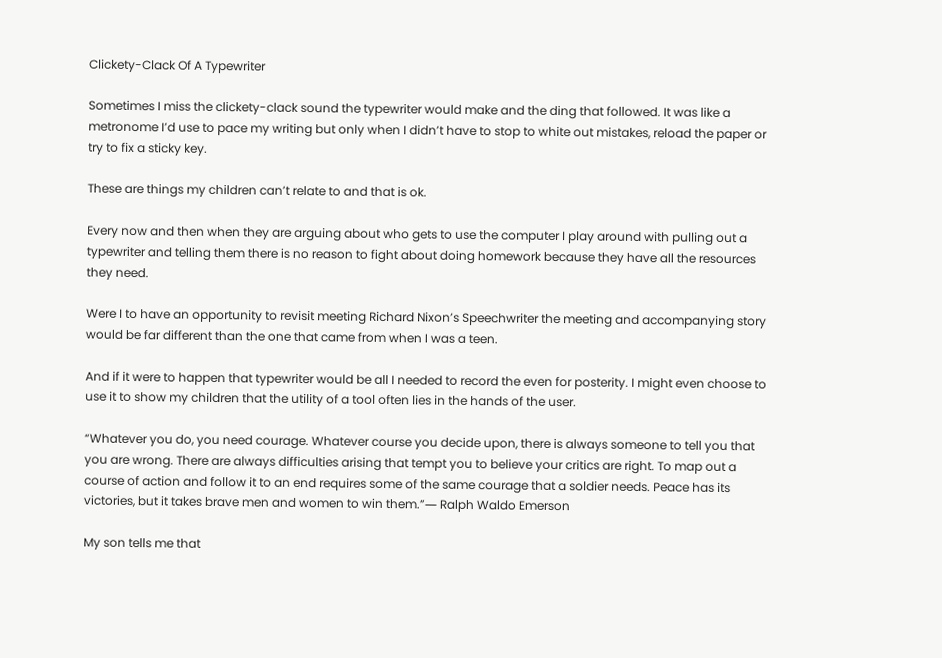Clickety-Clack Of A Typewriter

Sometimes I miss the clickety-clack sound the typewriter would make and the ding that followed. It was like a metronome I’d use to pace my writing but only when I didn’t have to stop to white out mistakes, reload the paper or try to fix a sticky key.

These are things my children can’t relate to and that is ok.

Every now and then when they are arguing about who gets to use the computer I play around with pulling out a typewriter and telling them there is no reason to fight about doing homework because they have all the resources they need.

Were I to have an opportunity to revisit meeting Richard Nixon’s Speechwriter the meeting and accompanying story would be far different than the one that came from when I was a teen.

And if it were to happen that typewriter would be all I needed to record the even for posterity. I might even choose to use it to show my children that the utility of a tool often lies in the hands of the user.

“Whatever you do, you need courage. Whatever course you decide upon, there is always someone to tell you that you are wrong. There are always difficulties arising that tempt you to believe your critics are right. To map out a course of action and follow it to an end requires some of the same courage that a soldier needs. Peace has its victories, but it takes brave men and women to win them.”― Ralph Waldo Emerson

My son tells me that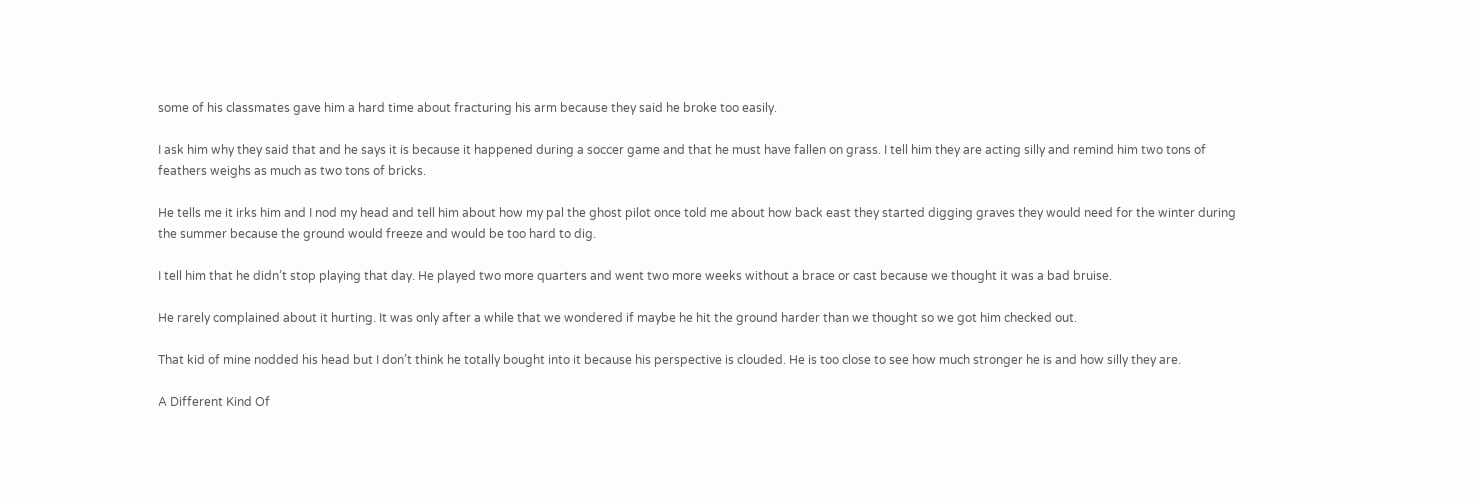some of his classmates gave him a hard time about fracturing his arm because they said he broke too easily.

I ask him why they said that and he says it is because it happened during a soccer game and that he must have fallen on grass. I tell him they are acting silly and remind him two tons of feathers weighs as much as two tons of bricks.

He tells me it irks him and I nod my head and tell him about how my pal the ghost pilot once told me about how back east they started digging graves they would need for the winter during the summer because the ground would freeze and would be too hard to dig.

I tell him that he didn’t stop playing that day. He played two more quarters and went two more weeks without a brace or cast because we thought it was a bad bruise.

He rarely complained about it hurting. It was only after a while that we wondered if maybe he hit the ground harder than we thought so we got him checked out.

That kid of mine nodded his head but I don’t think he totally bought into it because his perspective is clouded. He is too close to see how much stronger he is and how silly they are.

A Different Kind Of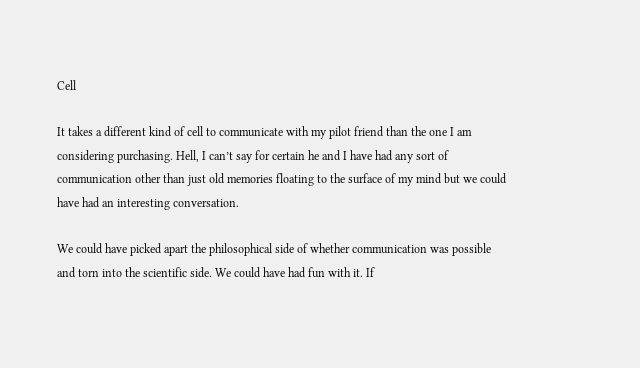Cell

It takes a different kind of cell to communicate with my pilot friend than the one I am considering purchasing. Hell, I can’t say for certain he and I have had any sort of communication other than just old memories floating to the surface of my mind but we could have had an interesting conversation.

We could have picked apart the philosophical side of whether communication was possible and torn into the scientific side. We could have had fun with it. If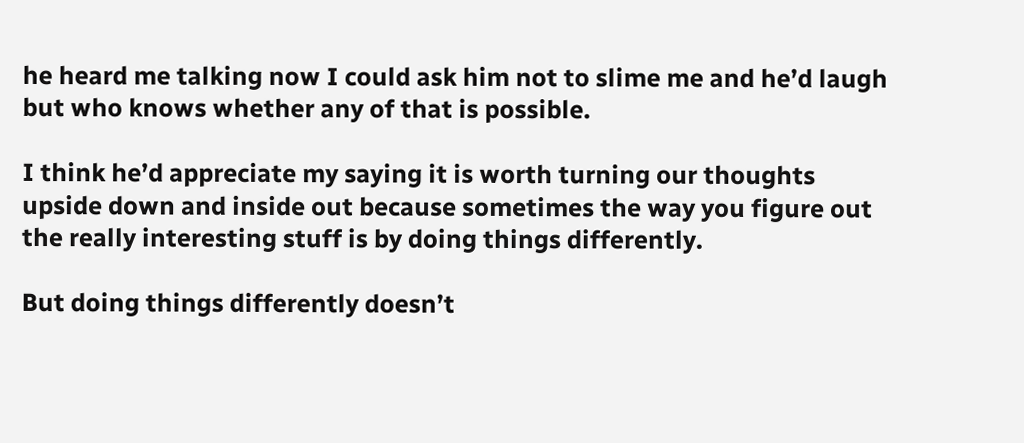he heard me talking now I could ask him not to slime me and he’d laugh but who knows whether any of that is possible.

I think he’d appreciate my saying it is worth turning our thoughts upside down and inside out because sometimes the way you figure out the really interesting stuff is by doing things differently.

But doing things differently doesn’t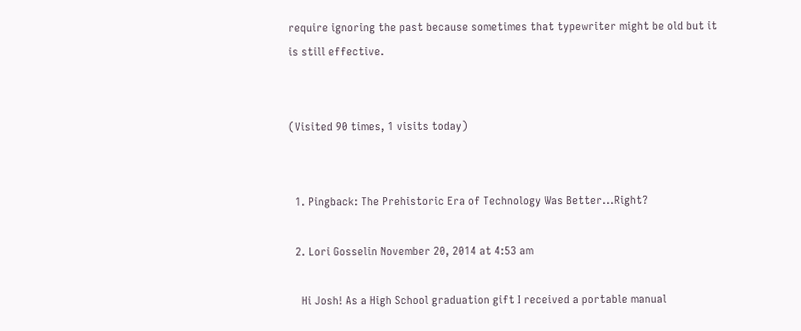require ignoring the past because sometimes that typewriter might be old but it is still effective.


(Visited 90 times, 1 visits today)


  1. Pingback: The Prehistoric Era of Technology Was Better...Right?

  2. Lori Gosselin November 20, 2014 at 4:53 am

    Hi Josh! As a High School graduation gift I received a portable manual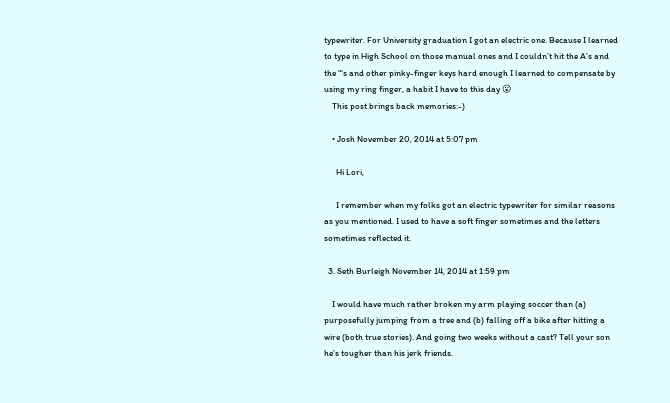typewriter. For University graduation I got an electric one. Because I learned to type in High School on those manual ones and I couldn’t hit the A’s and the “‘s and other pinky-finger keys hard enough I learned to compensate by using my ring finger, a habit I have to this day 😮
    This post brings back memories:-)

    • Josh November 20, 2014 at 5:07 pm

      Hi Lori,

      I remember when my folks got an electric typewriter for similar reasons as you mentioned. I used to have a soft finger sometimes and the letters sometimes reflected it.

  3. Seth Burleigh November 14, 2014 at 1:59 pm

    I would have much rather broken my arm playing soccer than (a) purposefully jumping from a tree and (b) falling off a bike after hitting a wire (both true stories). And going two weeks without a cast? Tell your son he’s tougher than his jerk friends.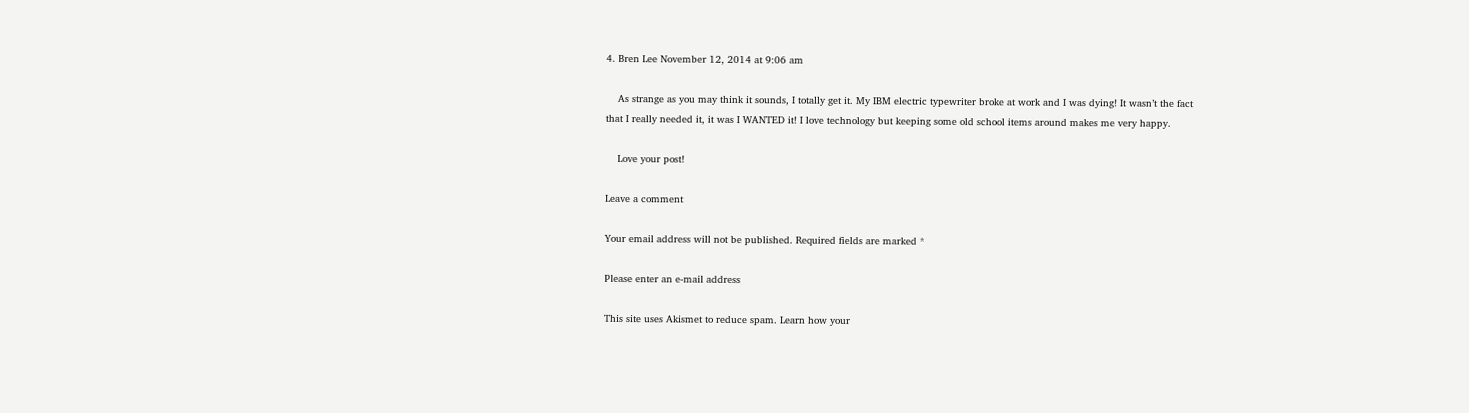4. Bren Lee November 12, 2014 at 9:06 am

    As strange as you may think it sounds, I totally get it. My IBM electric typewriter broke at work and I was dying! It wasn’t the fact that I really needed it, it was I WANTED it! I love technology but keeping some old school items around makes me very happy.

    Love your post!

Leave a comment

Your email address will not be published. Required fields are marked *

Please enter an e-mail address

This site uses Akismet to reduce spam. Learn how your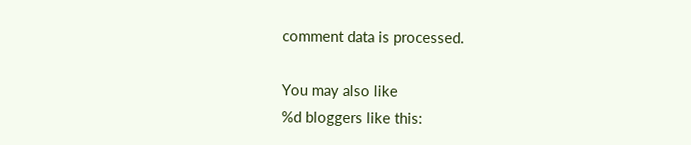comment data is processed.

You may also like
%d bloggers like this: